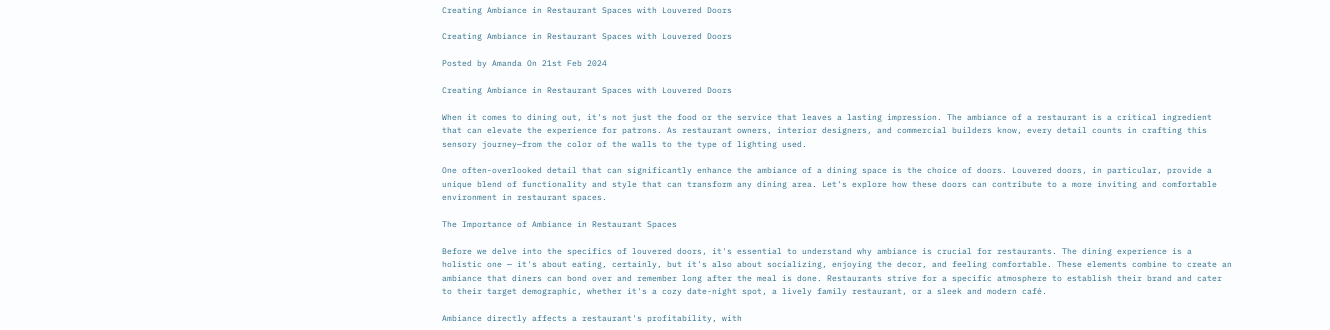Creating Ambiance in Restaurant Spaces with Louvered Doors

Creating Ambiance in Restaurant Spaces with Louvered Doors

Posted by Amanda On 21st Feb 2024

Creating Ambiance in Restaurant Spaces with Louvered Doors

When it comes to dining out, it's not just the food or the service that leaves a lasting impression. The ambiance of a restaurant is a critical ingredient that can elevate the experience for patrons. As restaurant owners, interior designers, and commercial builders know, every detail counts in crafting this sensory journey—from the color of the walls to the type of lighting used.

One often-overlooked detail that can significantly enhance the ambiance of a dining space is the choice of doors. Louvered doors, in particular, provide a unique blend of functionality and style that can transform any dining area. Let's explore how these doors can contribute to a more inviting and comfortable environment in restaurant spaces.

The Importance of Ambiance in Restaurant Spaces

Before we delve into the specifics of louvered doors, it's essential to understand why ambiance is crucial for restaurants. The dining experience is a holistic one — it's about eating, certainly, but it's also about socializing, enjoying the decor, and feeling comfortable. These elements combine to create an ambiance that diners can bond over and remember long after the meal is done. Restaurants strive for a specific atmosphere to establish their brand and cater to their target demographic, whether it's a cozy date-night spot, a lively family restaurant, or a sleek and modern café.

Ambiance directly affects a restaurant's profitability, with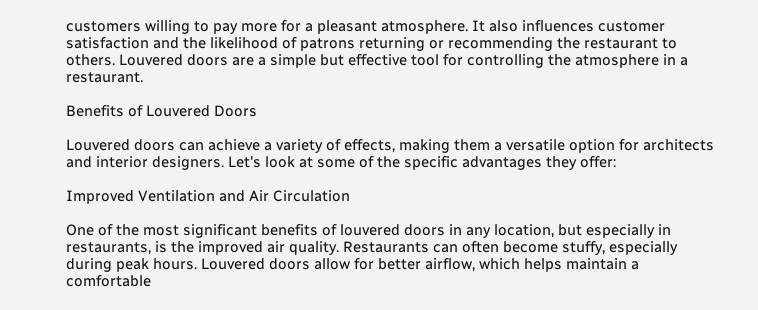customers willing to pay more for a pleasant atmosphere. It also influences customer satisfaction and the likelihood of patrons returning or recommending the restaurant to others. Louvered doors are a simple but effective tool for controlling the atmosphere in a restaurant.

Benefits of Louvered Doors

Louvered doors can achieve a variety of effects, making them a versatile option for architects and interior designers. Let's look at some of the specific advantages they offer:

Improved Ventilation and Air Circulation

One of the most significant benefits of louvered doors in any location, but especially in restaurants, is the improved air quality. Restaurants can often become stuffy, especially during peak hours. Louvered doors allow for better airflow, which helps maintain a comfortable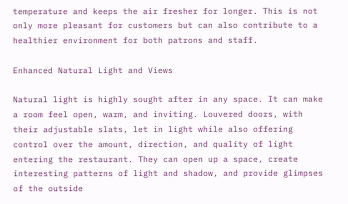temperature and keeps the air fresher for longer. This is not only more pleasant for customers but can also contribute to a healthier environment for both patrons and staff.

Enhanced Natural Light and Views

Natural light is highly sought after in any space. It can make a room feel open, warm, and inviting. Louvered doors, with their adjustable slats, let in light while also offering control over the amount, direction, and quality of light entering the restaurant. They can open up a space, create interesting patterns of light and shadow, and provide glimpses of the outside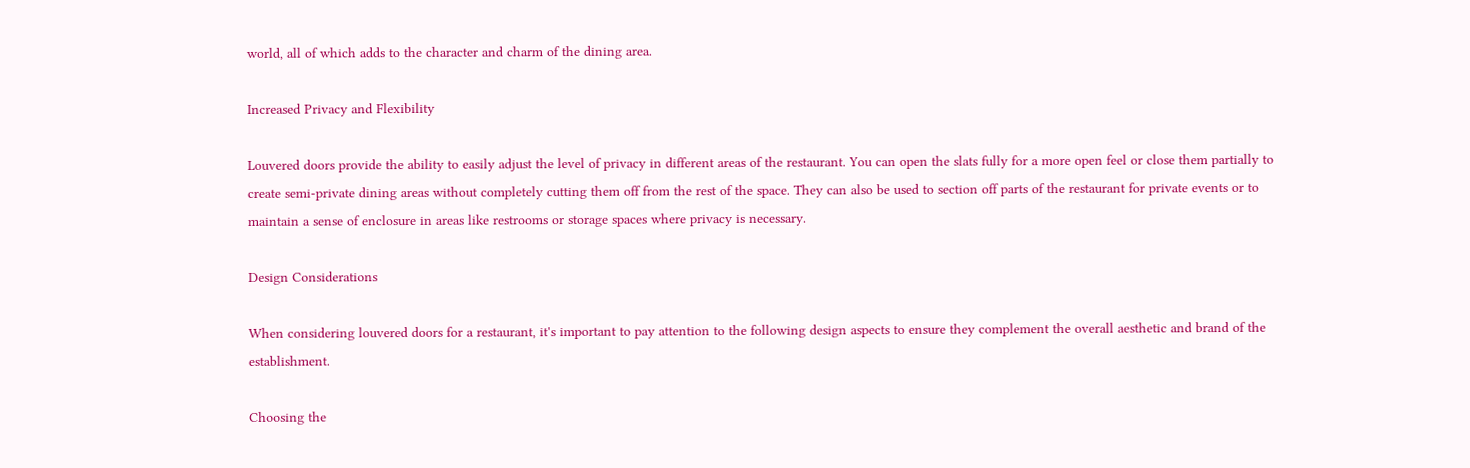world, all of which adds to the character and charm of the dining area.

Increased Privacy and Flexibility

Louvered doors provide the ability to easily adjust the level of privacy in different areas of the restaurant. You can open the slats fully for a more open feel or close them partially to create semi-private dining areas without completely cutting them off from the rest of the space. They can also be used to section off parts of the restaurant for private events or to maintain a sense of enclosure in areas like restrooms or storage spaces where privacy is necessary.

Design Considerations

When considering louvered doors for a restaurant, it's important to pay attention to the following design aspects to ensure they complement the overall aesthetic and brand of the establishment.

Choosing the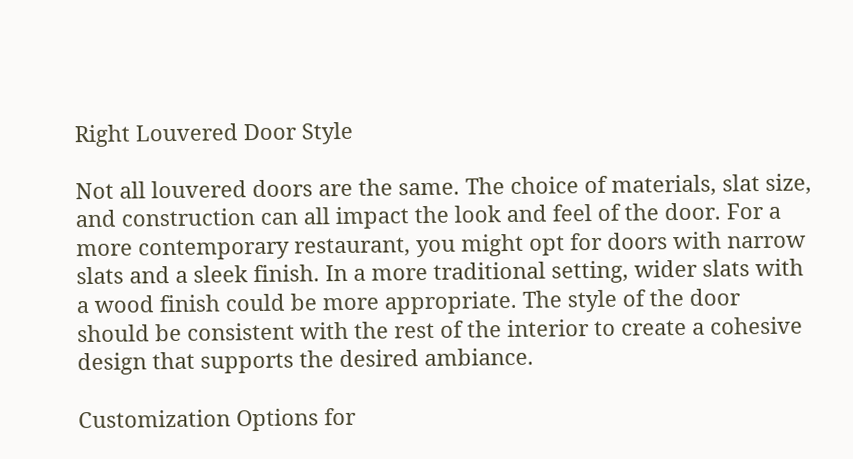Right Louvered Door Style

Not all louvered doors are the same. The choice of materials, slat size, and construction can all impact the look and feel of the door. For a more contemporary restaurant, you might opt for doors with narrow slats and a sleek finish. In a more traditional setting, wider slats with a wood finish could be more appropriate. The style of the door should be consistent with the rest of the interior to create a cohesive design that supports the desired ambiance.

Customization Options for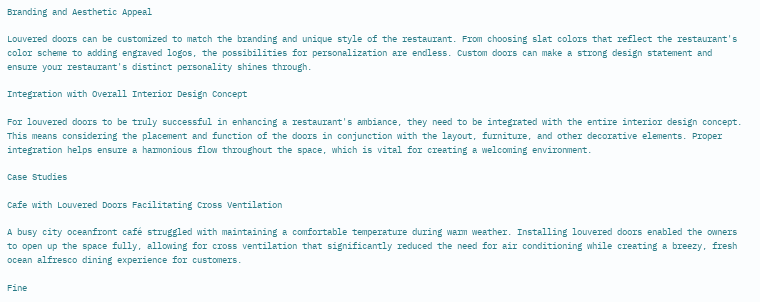Branding and Aesthetic Appeal

Louvered doors can be customized to match the branding and unique style of the restaurant. From choosing slat colors that reflect the restaurant's color scheme to adding engraved logos, the possibilities for personalization are endless. Custom doors can make a strong design statement and ensure your restaurant's distinct personality shines through.

Integration with Overall Interior Design Concept

For louvered doors to be truly successful in enhancing a restaurant's ambiance, they need to be integrated with the entire interior design concept. This means considering the placement and function of the doors in conjunction with the layout, furniture, and other decorative elements. Proper integration helps ensure a harmonious flow throughout the space, which is vital for creating a welcoming environment.

Case Studies

Cafe with Louvered Doors Facilitating Cross Ventilation

A busy city oceanfront café struggled with maintaining a comfortable temperature during warm weather. Installing louvered doors enabled the owners to open up the space fully, allowing for cross ventilation that significantly reduced the need for air conditioning while creating a breezy, fresh ocean alfresco dining experience for customers.

Fine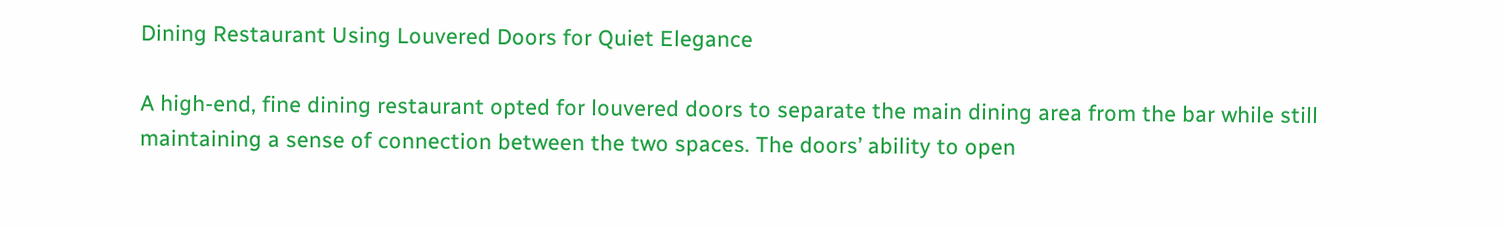Dining Restaurant Using Louvered Doors for Quiet Elegance

A high-end, fine dining restaurant opted for louvered doors to separate the main dining area from the bar while still maintaining a sense of connection between the two spaces. The doors’ ability to open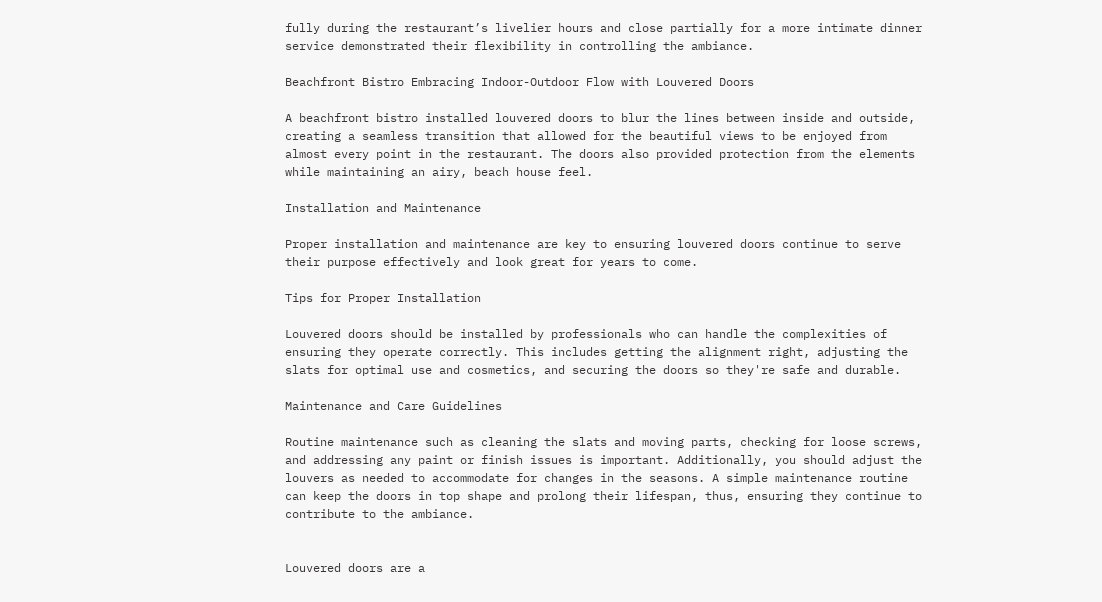fully during the restaurant’s livelier hours and close partially for a more intimate dinner service demonstrated their flexibility in controlling the ambiance.

Beachfront Bistro Embracing Indoor-Outdoor Flow with Louvered Doors

A beachfront bistro installed louvered doors to blur the lines between inside and outside, creating a seamless transition that allowed for the beautiful views to be enjoyed from almost every point in the restaurant. The doors also provided protection from the elements while maintaining an airy, beach house feel.

Installation and Maintenance

Proper installation and maintenance are key to ensuring louvered doors continue to serve their purpose effectively and look great for years to come.

Tips for Proper Installation

Louvered doors should be installed by professionals who can handle the complexities of ensuring they operate correctly. This includes getting the alignment right, adjusting the slats for optimal use and cosmetics, and securing the doors so they're safe and durable.

Maintenance and Care Guidelines

Routine maintenance such as cleaning the slats and moving parts, checking for loose screws, and addressing any paint or finish issues is important. Additionally, you should adjust the louvers as needed to accommodate for changes in the seasons. A simple maintenance routine can keep the doors in top shape and prolong their lifespan, thus, ensuring they continue to contribute to the ambiance.


Louvered doors are a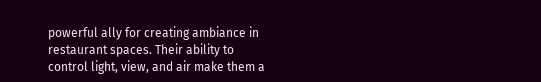powerful ally for creating ambiance in restaurant spaces. Their ability to control light, view, and air make them a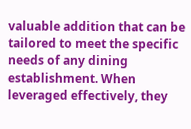valuable addition that can be tailored to meet the specific needs of any dining establishment. When leveraged effectively, they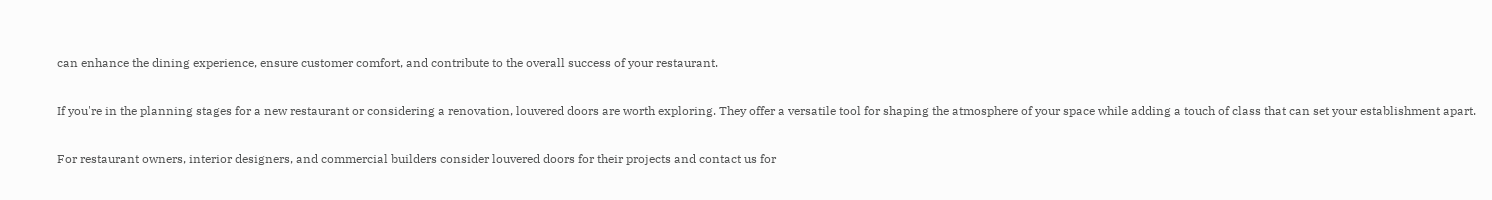can enhance the dining experience, ensure customer comfort, and contribute to the overall success of your restaurant.

If you're in the planning stages for a new restaurant or considering a renovation, louvered doors are worth exploring. They offer a versatile tool for shaping the atmosphere of your space while adding a touch of class that can set your establishment apart.

For restaurant owners, interior designers, and commercial builders consider louvered doors for their projects and contact us for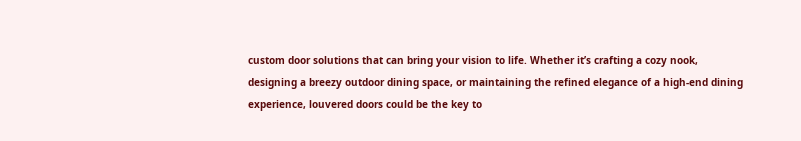custom door solutions that can bring your vision to life. Whether it’s crafting a cozy nook, designing a breezy outdoor dining space, or maintaining the refined elegance of a high-end dining experience, louvered doors could be the key to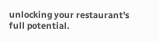unlocking your restaurant's full potential.